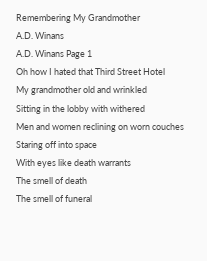Remembering My Grandmother
A.D. Winans
A.D. Winans Page 1
Oh how I hated that Third Street Hotel
My grandmother old and wrinkled
Sitting in the lobby with withered
Men and women reclining on worn couches
Staring off into space
With eyes like death warrants
The smell of death
The smell of funeral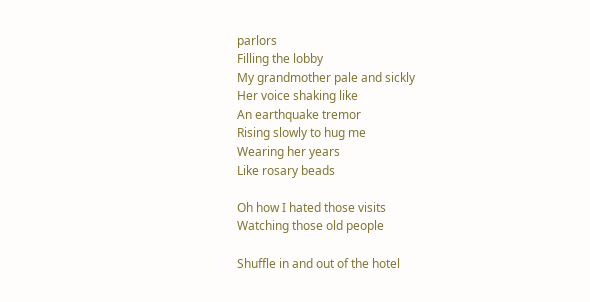parlors
Filling the lobby
My grandmother pale and sickly
Her voice shaking like
An earthquake tremor
Rising slowly to hug me
Wearing her years
Like rosary beads

Oh how I hated those visits
Watching those old people

Shuffle in and out of the hotel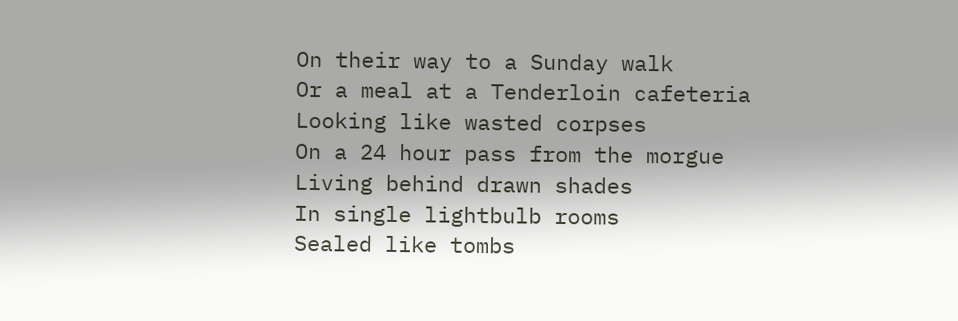On their way to a Sunday walk
Or a meal at a Tenderloin cafeteria
Looking like wasted corpses
On a 24 hour pass from the morgue
Living behind drawn shades
In single lightbulb rooms
Sealed like tombs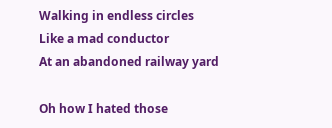Walking in endless circles
Like a mad conductor
At an abandoned railway yard

Oh how I hated those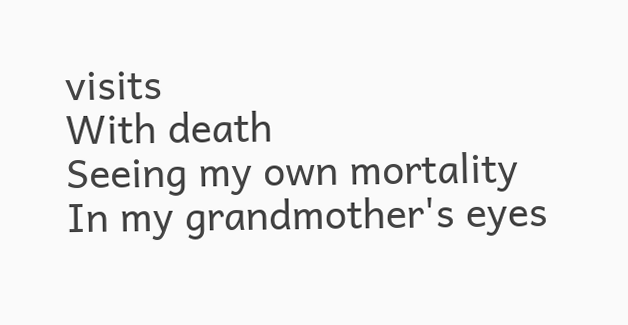visits
With death
Seeing my own mortality
In my grandmother's eyes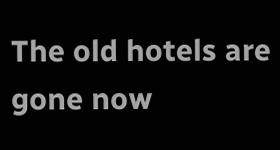The old hotels are gone now